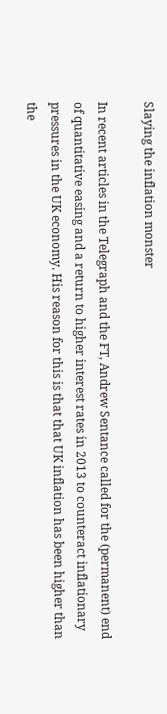Slaying the inflation monster

In recent articles in the Telegraph and the FT, Andrew Sentance called for the (permanent) end of quantitative easing and a return to higher interest rates in 2013 to counteract inflationary pressures in the UK economy. His reason for this is that that UK inflation has been higher than the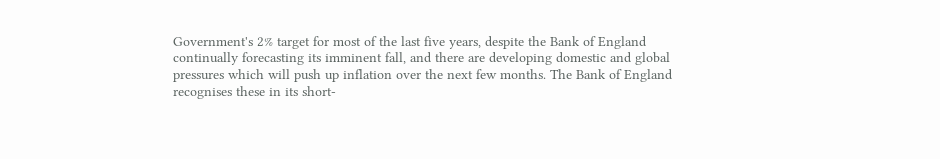Government's 2% target for most of the last five years, despite the Bank of England continually forecasting its imminent fall, and there are developing domestic and global pressures which will push up inflation over the next few months. The Bank of England recognises these in its short-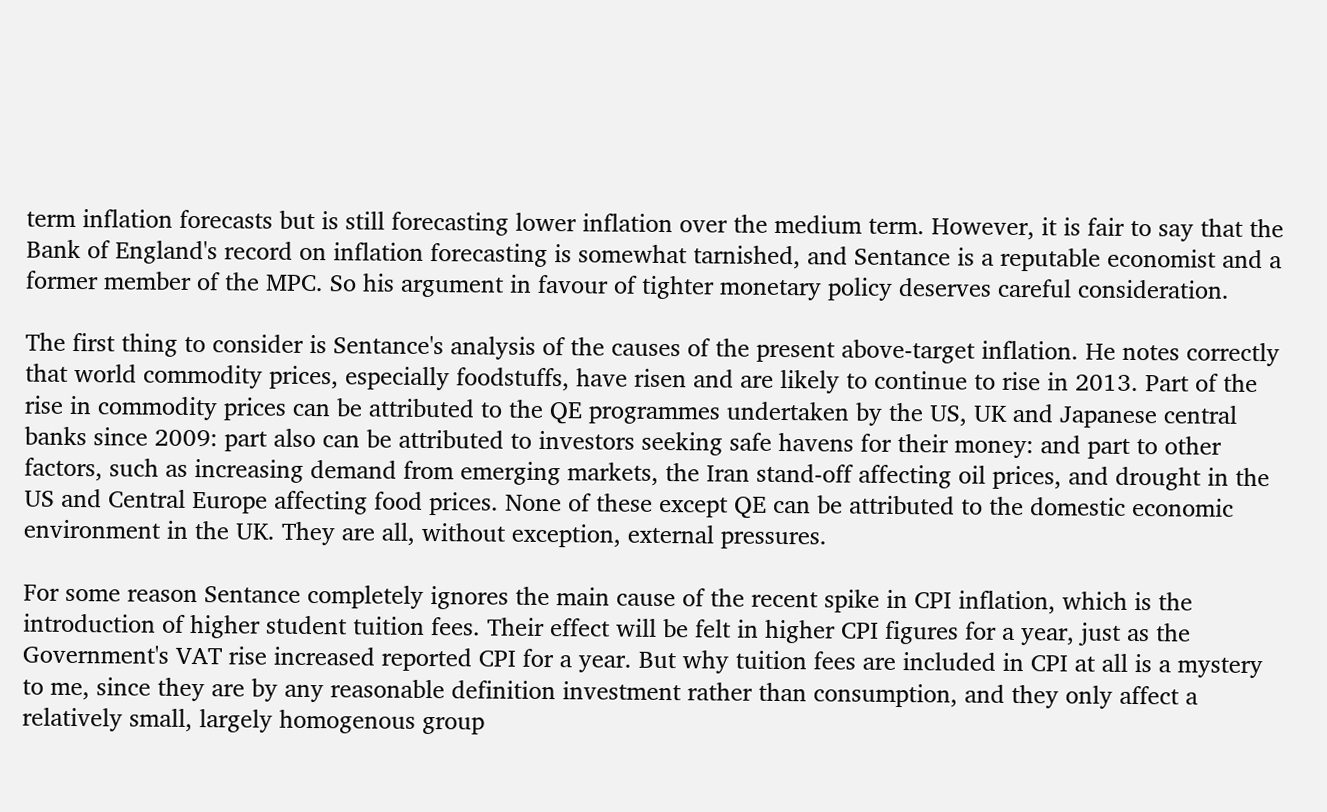term inflation forecasts but is still forecasting lower inflation over the medium term. However, it is fair to say that the Bank of England's record on inflation forecasting is somewhat tarnished, and Sentance is a reputable economist and a former member of the MPC. So his argument in favour of tighter monetary policy deserves careful consideration.

The first thing to consider is Sentance's analysis of the causes of the present above-target inflation. He notes correctly that world commodity prices, especially foodstuffs, have risen and are likely to continue to rise in 2013. Part of the rise in commodity prices can be attributed to the QE programmes undertaken by the US, UK and Japanese central banks since 2009: part also can be attributed to investors seeking safe havens for their money: and part to other factors, such as increasing demand from emerging markets, the Iran stand-off affecting oil prices, and drought in the US and Central Europe affecting food prices. None of these except QE can be attributed to the domestic economic environment in the UK. They are all, without exception, external pressures.

For some reason Sentance completely ignores the main cause of the recent spike in CPI inflation, which is the introduction of higher student tuition fees. Their effect will be felt in higher CPI figures for a year, just as the Government's VAT rise increased reported CPI for a year. But why tuition fees are included in CPI at all is a mystery to me, since they are by any reasonable definition investment rather than consumption, and they only affect a relatively small, largely homogenous group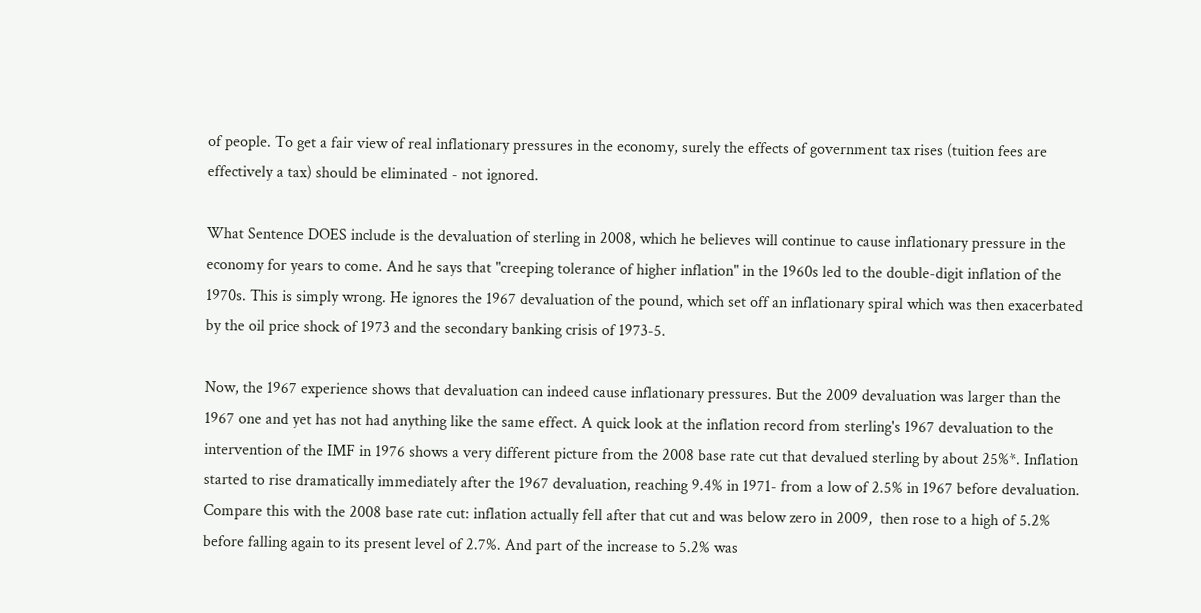of people. To get a fair view of real inflationary pressures in the economy, surely the effects of government tax rises (tuition fees are effectively a tax) should be eliminated - not ignored.

What Sentence DOES include is the devaluation of sterling in 2008, which he believes will continue to cause inflationary pressure in the economy for years to come. And he says that "creeping tolerance of higher inflation" in the 1960s led to the double-digit inflation of the 1970s. This is simply wrong. He ignores the 1967 devaluation of the pound, which set off an inflationary spiral which was then exacerbated by the oil price shock of 1973 and the secondary banking crisis of 1973-5.

Now, the 1967 experience shows that devaluation can indeed cause inflationary pressures. But the 2009 devaluation was larger than the 1967 one and yet has not had anything like the same effect. A quick look at the inflation record from sterling's 1967 devaluation to the intervention of the IMF in 1976 shows a very different picture from the 2008 base rate cut that devalued sterling by about 25%*. Inflation started to rise dramatically immediately after the 1967 devaluation, reaching 9.4% in 1971- from a low of 2.5% in 1967 before devaluation. Compare this with the 2008 base rate cut: inflation actually fell after that cut and was below zero in 2009,  then rose to a high of 5.2% before falling again to its present level of 2.7%. And part of the increase to 5.2% was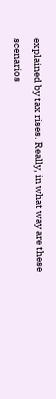explained by tax rises. Really, in what way are these scenarios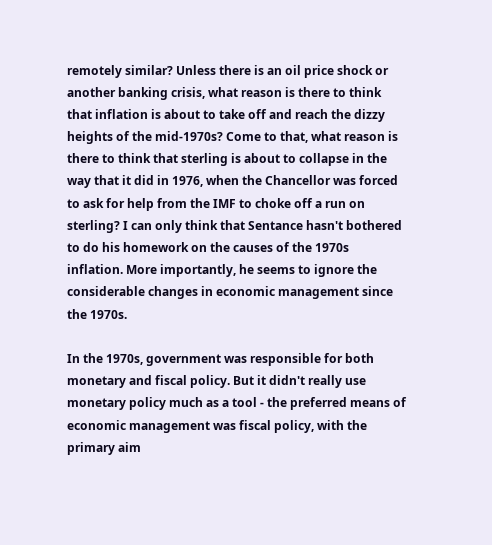remotely similar? Unless there is an oil price shock or another banking crisis, what reason is there to think that inflation is about to take off and reach the dizzy heights of the mid-1970s? Come to that, what reason is there to think that sterling is about to collapse in the way that it did in 1976, when the Chancellor was forced to ask for help from the IMF to choke off a run on sterling? I can only think that Sentance hasn't bothered to do his homework on the causes of the 1970s inflation. More importantly, he seems to ignore the considerable changes in economic management since the 1970s.

In the 1970s, government was responsible for both monetary and fiscal policy. But it didn't really use monetary policy much as a tool - the preferred means of economic management was fiscal policy, with the primary aim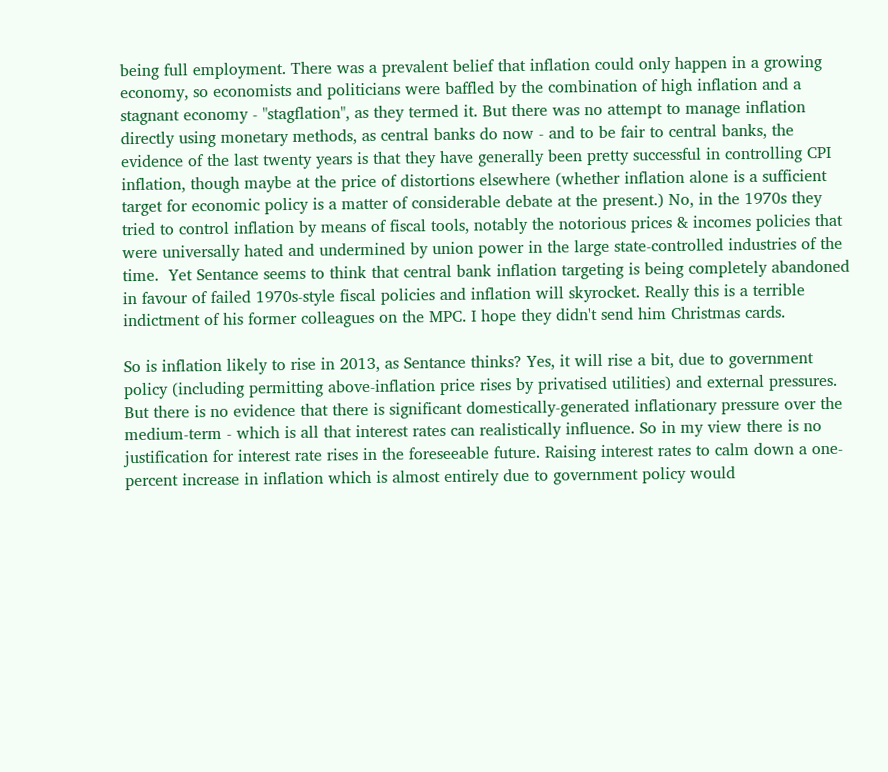being full employment. There was a prevalent belief that inflation could only happen in a growing economy, so economists and politicians were baffled by the combination of high inflation and a stagnant economy - "stagflation", as they termed it. But there was no attempt to manage inflation directly using monetary methods, as central banks do now - and to be fair to central banks, the evidence of the last twenty years is that they have generally been pretty successful in controlling CPI inflation, though maybe at the price of distortions elsewhere (whether inflation alone is a sufficient target for economic policy is a matter of considerable debate at the present.) No, in the 1970s they tried to control inflation by means of fiscal tools, notably the notorious prices & incomes policies that were universally hated and undermined by union power in the large state-controlled industries of the time.  Yet Sentance seems to think that central bank inflation targeting is being completely abandoned in favour of failed 1970s-style fiscal policies and inflation will skyrocket. Really this is a terrible indictment of his former colleagues on the MPC. I hope they didn't send him Christmas cards.

So is inflation likely to rise in 2013, as Sentance thinks? Yes, it will rise a bit, due to government policy (including permitting above-inflation price rises by privatised utilities) and external pressures. But there is no evidence that there is significant domestically-generated inflationary pressure over the medium-term - which is all that interest rates can realistically influence. So in my view there is no justification for interest rate rises in the foreseeable future. Raising interest rates to calm down a one-percent increase in inflation which is almost entirely due to government policy would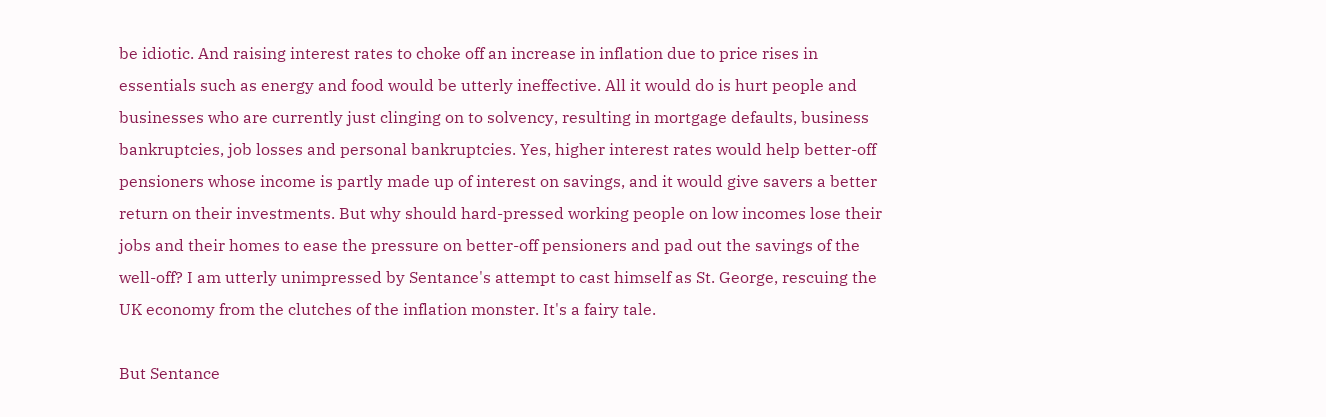be idiotic. And raising interest rates to choke off an increase in inflation due to price rises in essentials such as energy and food would be utterly ineffective. All it would do is hurt people and businesses who are currently just clinging on to solvency, resulting in mortgage defaults, business bankruptcies, job losses and personal bankruptcies. Yes, higher interest rates would help better-off pensioners whose income is partly made up of interest on savings, and it would give savers a better return on their investments. But why should hard-pressed working people on low incomes lose their jobs and their homes to ease the pressure on better-off pensioners and pad out the savings of the well-off? I am utterly unimpressed by Sentance's attempt to cast himself as St. George, rescuing the UK economy from the clutches of the inflation monster. It's a fairy tale.

But Sentance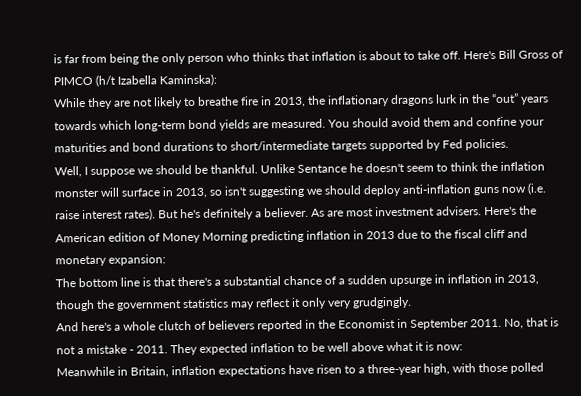is far from being the only person who thinks that inflation is about to take off. Here's Bill Gross of PIMCO (h/t Izabella Kaminska):
While they are not likely to breathe fire in 2013, the inflationary dragons lurk in the “out” years towards which long-term bond yields are measured. You should avoid them and confine your maturities and bond durations to short/intermediate targets supported by Fed policies.
Well, I suppose we should be thankful. Unlike Sentance he doesn't seem to think the inflation monster will surface in 2013, so isn't suggesting we should deploy anti-inflation guns now (i.e. raise interest rates). But he's definitely a believer. As are most investment advisers. Here's the American edition of Money Morning predicting inflation in 2013 due to the fiscal cliff and monetary expansion:
The bottom line is that there's a substantial chance of a sudden upsurge in inflation in 2013, though the government statistics may reflect it only very grudgingly.
And here's a whole clutch of believers reported in the Economist in September 2011. No, that is not a mistake - 2011. They expected inflation to be well above what it is now:
Meanwhile in Britain, inflation expectations have risen to a three-year high, with those polled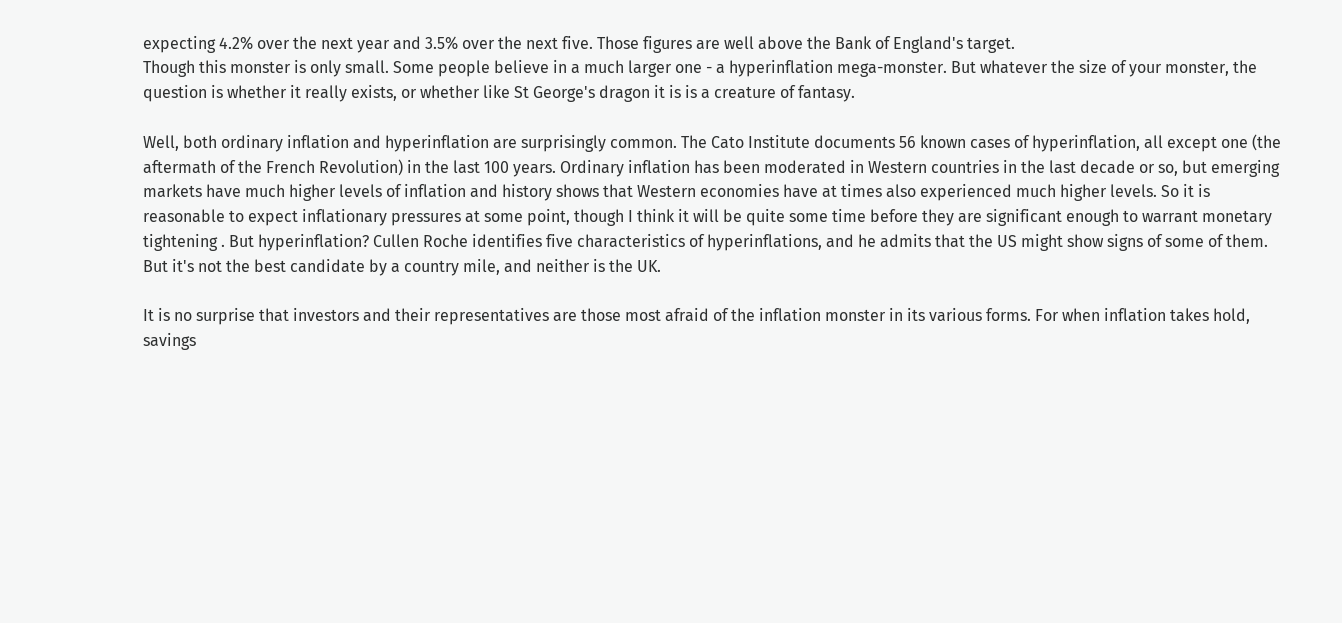expecting 4.2% over the next year and 3.5% over the next five. Those figures are well above the Bank of England's target.
Though this monster is only small. Some people believe in a much larger one - a hyperinflation mega-monster. But whatever the size of your monster, the question is whether it really exists, or whether like St George's dragon it is is a creature of fantasy.

Well, both ordinary inflation and hyperinflation are surprisingly common. The Cato Institute documents 56 known cases of hyperinflation, all except one (the aftermath of the French Revolution) in the last 100 years. Ordinary inflation has been moderated in Western countries in the last decade or so, but emerging markets have much higher levels of inflation and history shows that Western economies have at times also experienced much higher levels. So it is reasonable to expect inflationary pressures at some point, though I think it will be quite some time before they are significant enough to warrant monetary tightening . But hyperinflation? Cullen Roche identifies five characteristics of hyperinflations, and he admits that the US might show signs of some of them. But it's not the best candidate by a country mile, and neither is the UK.

It is no surprise that investors and their representatives are those most afraid of the inflation monster in its various forms. For when inflation takes hold, savings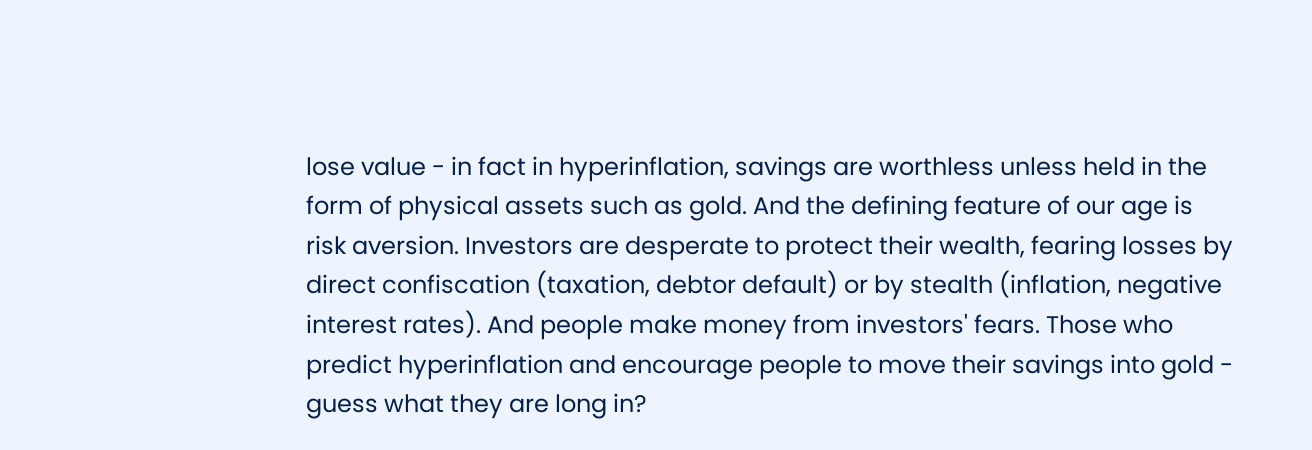lose value - in fact in hyperinflation, savings are worthless unless held in the form of physical assets such as gold. And the defining feature of our age is risk aversion. Investors are desperate to protect their wealth, fearing losses by direct confiscation (taxation, debtor default) or by stealth (inflation, negative interest rates). And people make money from investors' fears. Those who predict hyperinflation and encourage people to move their savings into gold - guess what they are long in?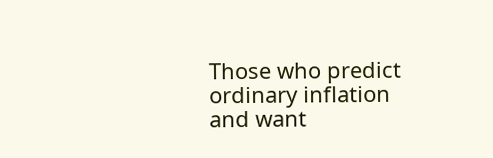Those who predict ordinary inflation and want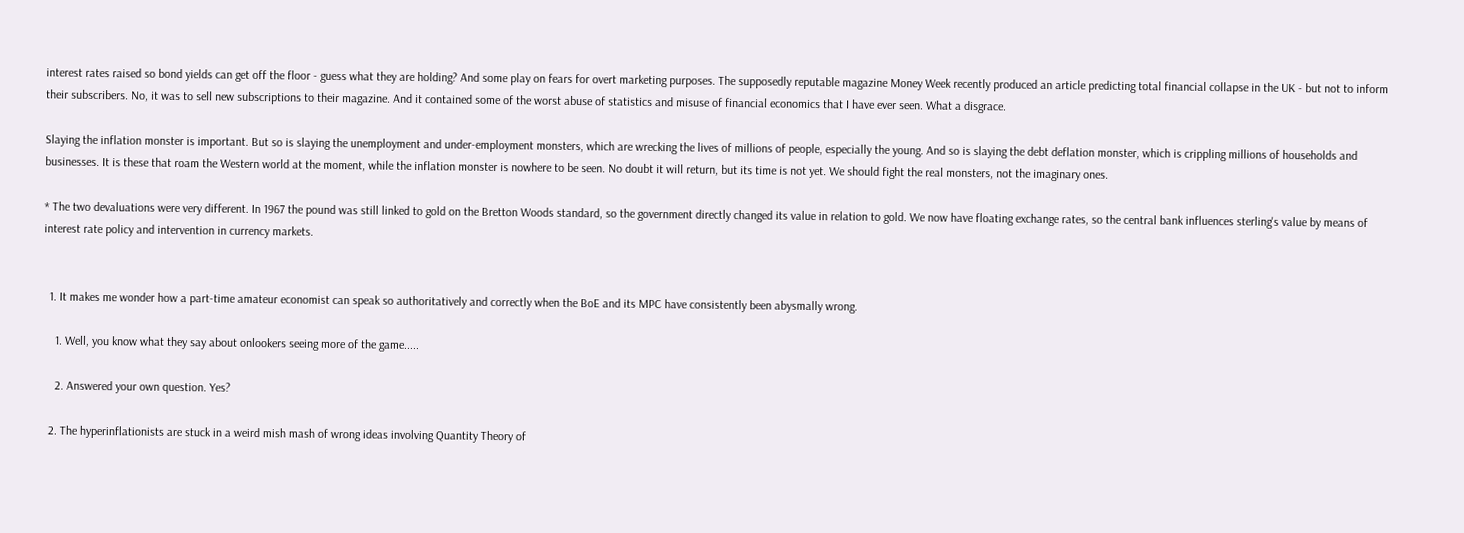interest rates raised so bond yields can get off the floor - guess what they are holding? And some play on fears for overt marketing purposes. The supposedly reputable magazine Money Week recently produced an article predicting total financial collapse in the UK - but not to inform their subscribers. No, it was to sell new subscriptions to their magazine. And it contained some of the worst abuse of statistics and misuse of financial economics that I have ever seen. What a disgrace.

Slaying the inflation monster is important. But so is slaying the unemployment and under-employment monsters, which are wrecking the lives of millions of people, especially the young. And so is slaying the debt deflation monster, which is crippling millions of households and businesses. It is these that roam the Western world at the moment, while the inflation monster is nowhere to be seen. No doubt it will return, but its time is not yet. We should fight the real monsters, not the imaginary ones.

* The two devaluations were very different. In 1967 the pound was still linked to gold on the Bretton Woods standard, so the government directly changed its value in relation to gold. We now have floating exchange rates, so the central bank influences sterling's value by means of interest rate policy and intervention in currency markets.


  1. It makes me wonder how a part-time amateur economist can speak so authoritatively and correctly when the BoE and its MPC have consistently been abysmally wrong.

    1. Well, you know what they say about onlookers seeing more of the game.....

    2. Answered your own question. Yes?

  2. The hyperinflationists are stuck in a weird mish mash of wrong ideas involving Quantity Theory of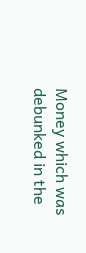Money which was debunked in the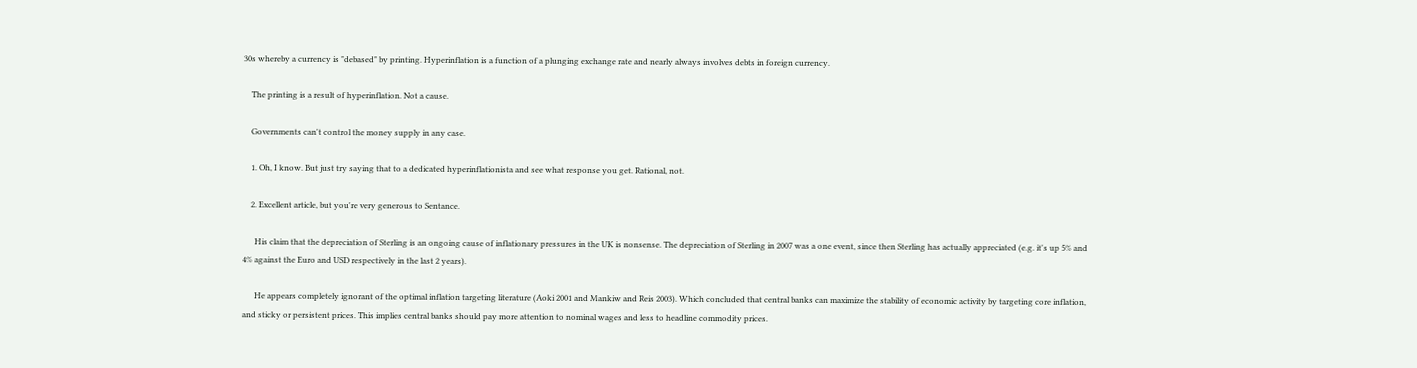30s whereby a currency is "debased" by printing. Hyperinflation is a function of a plunging exchange rate and nearly always involves debts in foreign currency.

    The printing is a result of hyperinflation. Not a cause.

    Governments can't control the money supply in any case.

    1. Oh, I know. But just try saying that to a dedicated hyperinflationista and see what response you get. Rational, not.

    2. Excellent article, but you're very generous to Sentance.

      His claim that the depreciation of Sterling is an ongoing cause of inflationary pressures in the UK is nonsense. The depreciation of Sterling in 2007 was a one event, since then Sterling has actually appreciated (e.g. it's up 5% and 4% against the Euro and USD respectively in the last 2 years).

      He appears completely ignorant of the optimal inflation targeting literature (Aoki 2001 and Mankiw and Reis 2003). Which concluded that central banks can maximize the stability of economic activity by targeting core inflation, and sticky or persistent prices. This implies central banks should pay more attention to nominal wages and less to headline commodity prices.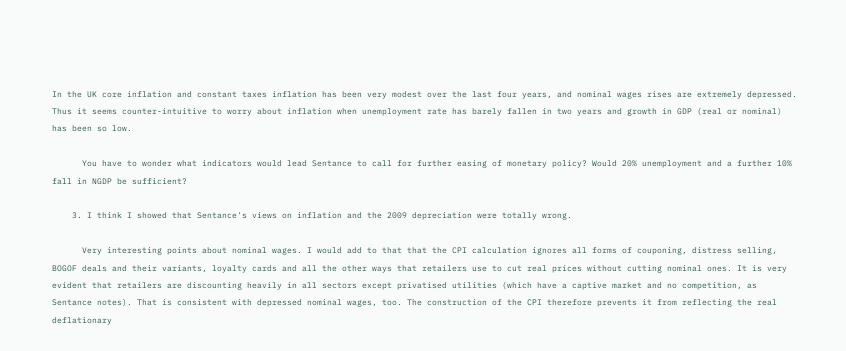In the UK core inflation and constant taxes inflation has been very modest over the last four years, and nominal wages rises are extremely depressed. Thus it seems counter-intuitive to worry about inflation when unemployment rate has barely fallen in two years and growth in GDP (real or nominal) has been so low.

      You have to wonder what indicators would lead Sentance to call for further easing of monetary policy? Would 20% unemployment and a further 10% fall in NGDP be sufficient?

    3. I think I showed that Sentance's views on inflation and the 2009 depreciation were totally wrong.

      Very interesting points about nominal wages. I would add to that that the CPI calculation ignores all forms of couponing, distress selling, BOGOF deals and their variants, loyalty cards and all the other ways that retailers use to cut real prices without cutting nominal ones. It is very evident that retailers are discounting heavily in all sectors except privatised utilities (which have a captive market and no competition, as Sentance notes). That is consistent with depressed nominal wages, too. The construction of the CPI therefore prevents it from reflecting the real deflationary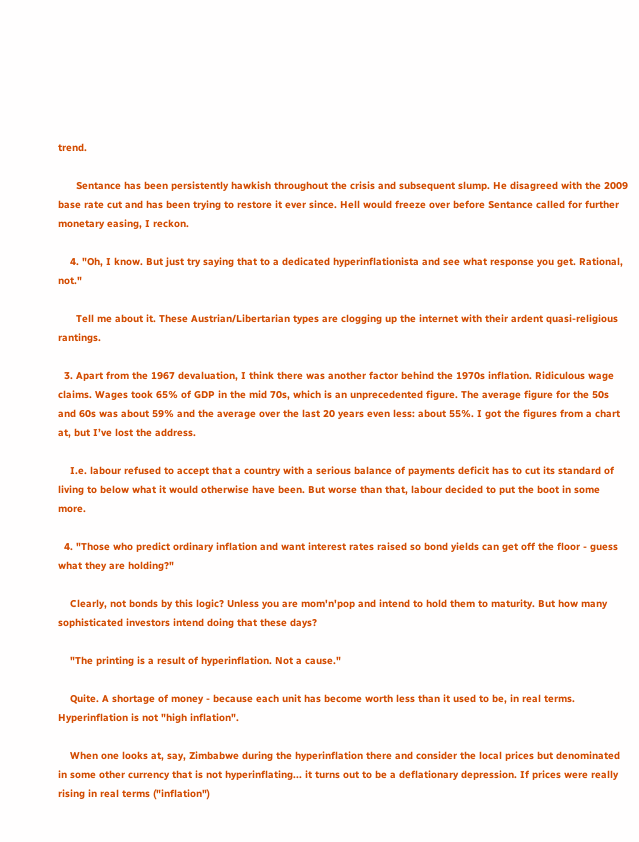trend.

      Sentance has been persistently hawkish throughout the crisis and subsequent slump. He disagreed with the 2009 base rate cut and has been trying to restore it ever since. Hell would freeze over before Sentance called for further monetary easing, I reckon.

    4. "Oh, I know. But just try saying that to a dedicated hyperinflationista and see what response you get. Rational, not."

      Tell me about it. These Austrian/Libertarian types are clogging up the internet with their ardent quasi-religious rantings.

  3. Apart from the 1967 devaluation, I think there was another factor behind the 1970s inflation. Ridiculous wage claims. Wages took 65% of GDP in the mid 70s, which is an unprecedented figure. The average figure for the 50s and 60s was about 59% and the average over the last 20 years even less: about 55%. I got the figures from a chart at, but I’ve lost the address.

    I.e. labour refused to accept that a country with a serious balance of payments deficit has to cut its standard of living to below what it would otherwise have been. But worse than that, labour decided to put the boot in some more.

  4. "Those who predict ordinary inflation and want interest rates raised so bond yields can get off the floor - guess what they are holding?"

    Clearly, not bonds by this logic? Unless you are mom'n'pop and intend to hold them to maturity. But how many sophisticated investors intend doing that these days?

    "The printing is a result of hyperinflation. Not a cause."

    Quite. A shortage of money - because each unit has become worth less than it used to be, in real terms. Hyperinflation is not "high inflation".

    When one looks at, say, Zimbabwe during the hyperinflation there and consider the local prices but denominated in some other currency that is not hyperinflating... it turns out to be a deflationary depression. If prices were really rising in real terms ("inflation")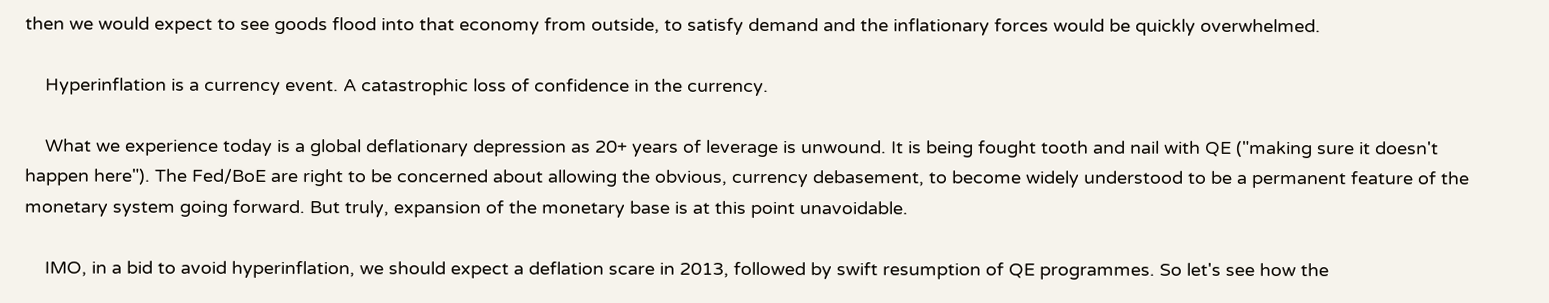then we would expect to see goods flood into that economy from outside, to satisfy demand and the inflationary forces would be quickly overwhelmed.

    Hyperinflation is a currency event. A catastrophic loss of confidence in the currency.

    What we experience today is a global deflationary depression as 20+ years of leverage is unwound. It is being fought tooth and nail with QE ("making sure it doesn't happen here"). The Fed/BoE are right to be concerned about allowing the obvious, currency debasement, to become widely understood to be a permanent feature of the monetary system going forward. But truly, expansion of the monetary base is at this point unavoidable.

    IMO, in a bid to avoid hyperinflation, we should expect a deflation scare in 2013, followed by swift resumption of QE programmes. So let's see how the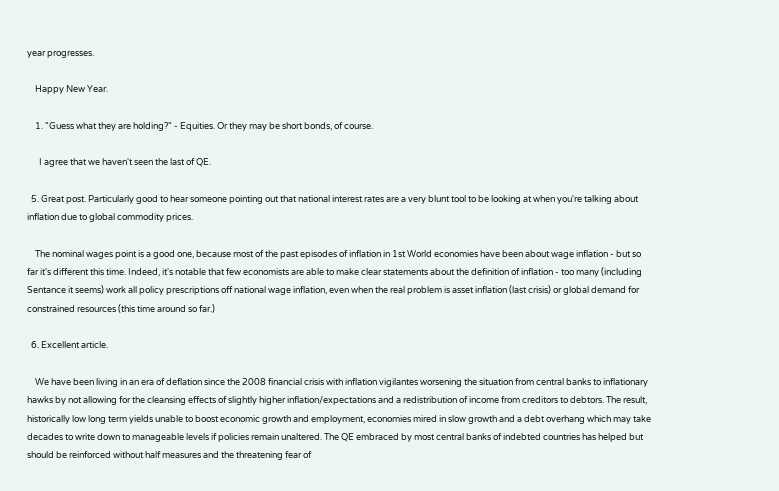year progresses.

    Happy New Year.

    1. "Guess what they are holding?" - Equities. Or they may be short bonds, of course.

      I agree that we haven't seen the last of QE.

  5. Great post. Particularly good to hear someone pointing out that national interest rates are a very blunt tool to be looking at when you're talking about inflation due to global commodity prices.

    The nominal wages point is a good one, because most of the past episodes of inflation in 1st World economies have been about wage inflation - but so far it's different this time. Indeed, it's notable that few economists are able to make clear statements about the definition of inflation - too many (including Sentance it seems) work all policy prescriptions off national wage inflation, even when the real problem is asset inflation (last crisis) or global demand for constrained resources (this time around so far.)

  6. Excellent article.

    We have been living in an era of deflation since the 2008 financial crisis with inflation vigilantes worsening the situation from central banks to inflationary hawks by not allowing for the cleansing effects of slightly higher inflation/expectations and a redistribution of income from creditors to debtors. The result, historically low long term yields unable to boost economic growth and employment, economies mired in slow growth and a debt overhang which may take decades to write down to manageable levels if policies remain unaltered. The QE embraced by most central banks of indebted countries has helped but should be reinforced without half measures and the threatening fear of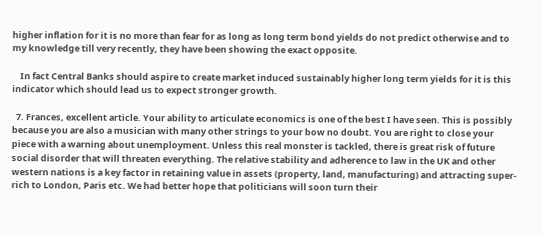higher inflation for it is no more than fear for as long as long term bond yields do not predict otherwise and to my knowledge till very recently, they have been showing the exact opposite.

    In fact Central Banks should aspire to create market induced sustainably higher long term yields for it is this indicator which should lead us to expect stronger growth.

  7. Frances, excellent article. Your ability to articulate economics is one of the best I have seen. This is possibly because you are also a musician with many other strings to your bow no doubt. You are right to close your piece with a warning about unemployment. Unless this real monster is tackled, there is great risk of future social disorder that will threaten everything. The relative stability and adherence to law in the UK and other western nations is a key factor in retaining value in assets (property, land, manufacturing) and attracting super-rich to London, Paris etc. We had better hope that politicians will soon turn their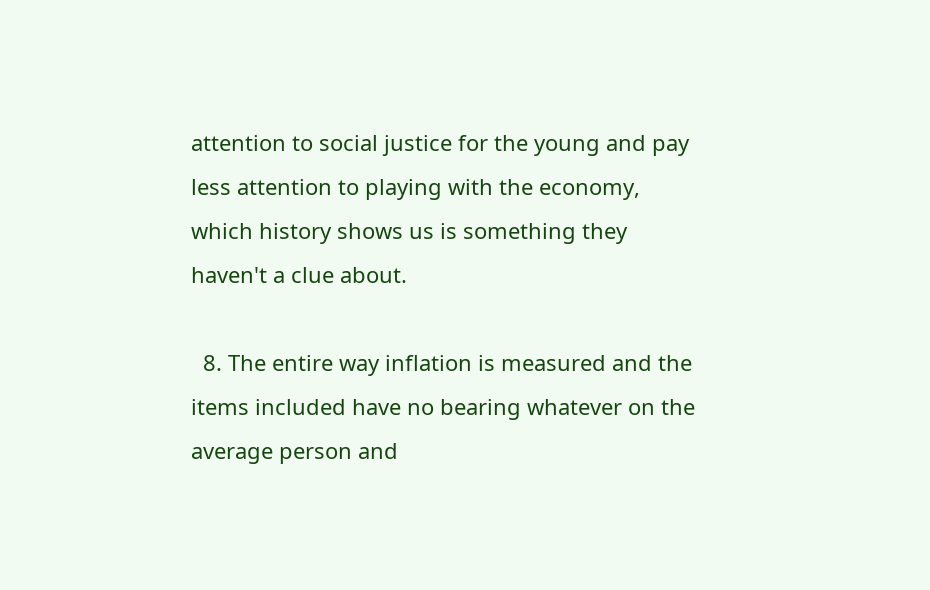attention to social justice for the young and pay less attention to playing with the economy, which history shows us is something they haven't a clue about.

  8. The entire way inflation is measured and the items included have no bearing whatever on the average person and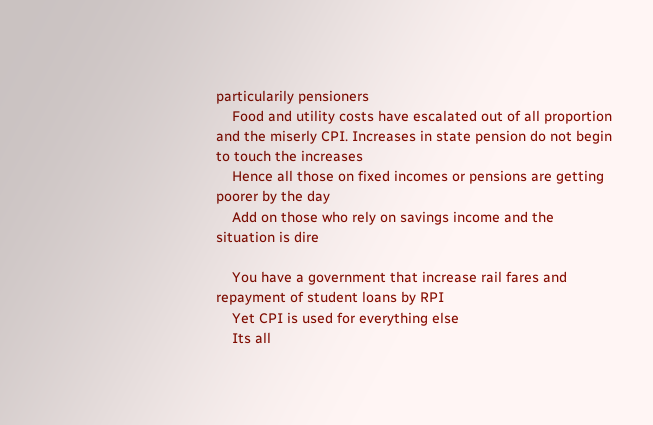particularily pensioners
    Food and utility costs have escalated out of all proportion and the miserly CPI. Increases in state pension do not begin to touch the increases
    Hence all those on fixed incomes or pensions are getting poorer by the day
    Add on those who rely on savings income and the situation is dire

    You have a government that increase rail fares and repayment of student loans by RPI
    Yet CPI is used for everything else
    Its all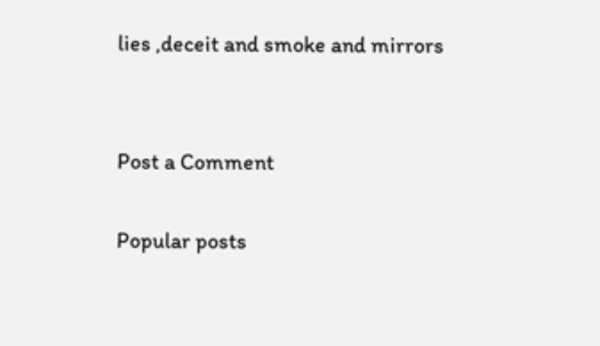lies ,deceit and smoke and mirrors


Post a Comment

Popular posts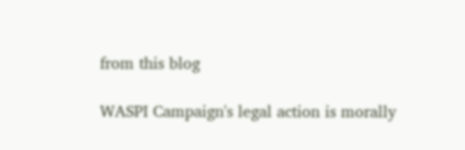from this blog

WASPI Campaign's legal action is morally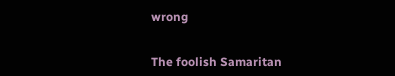wrong


The foolish Samaritan